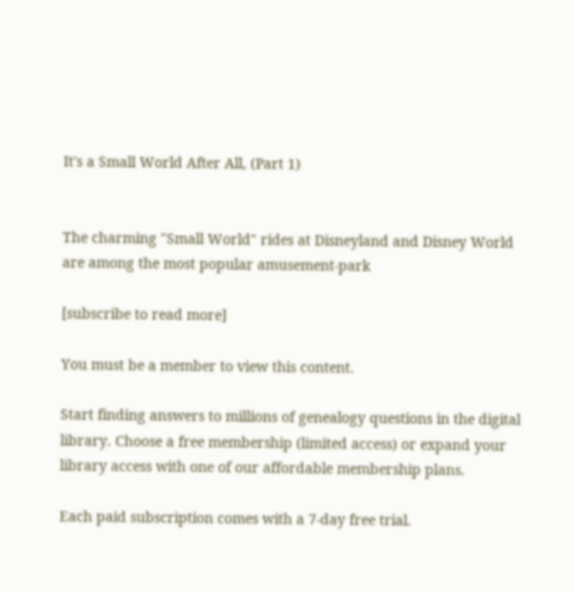It's a Small World After All, (Part 1)


The charming "Small World" rides at Disneyland and Disney World are among the most popular amusement-park

[subscribe to read more]

You must be a member to view this content.

Start finding answers to millions of genealogy questions in the digital library. Choose a free membership (limited access) or expand your library access with one of our affordable membership plans.

Each paid subscription comes with a 7-day free trial.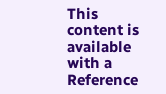This content is available with a Reference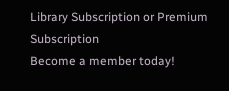Library Subscription or Premium Subscription
Become a member today!